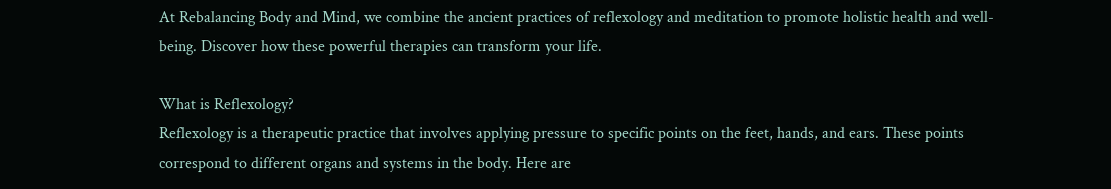At Rebalancing Body and Mind, we combine the ancient practices of reflexology and meditation to promote holistic health and well-being. Discover how these powerful therapies can transform your life.

What is Reflexology?
Reflexology is a therapeutic practice that involves applying pressure to specific points on the feet, hands, and ears. These points correspond to different organs and systems in the body. Here are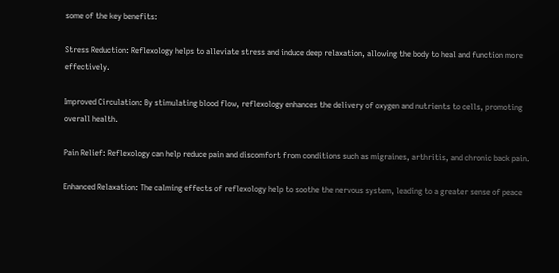some of the key benefits:

Stress Reduction: Reflexology helps to alleviate stress and induce deep relaxation, allowing the body to heal and function more effectively.

Improved Circulation: By stimulating blood flow, reflexology enhances the delivery of oxygen and nutrients to cells, promoting overall health.

Pain Relief: Reflexology can help reduce pain and discomfort from conditions such as migraines, arthritis, and chronic back pain.

Enhanced Relaxation: The calming effects of reflexology help to soothe the nervous system, leading to a greater sense of peace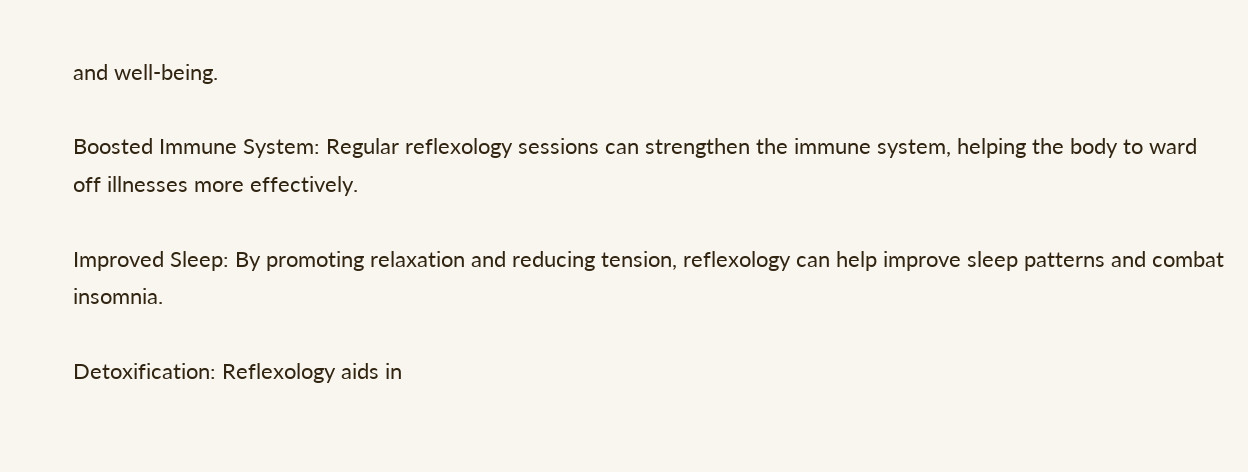and well-being.

Boosted Immune System: Regular reflexology sessions can strengthen the immune system, helping the body to ward off illnesses more effectively.

Improved Sleep: By promoting relaxation and reducing tension, reflexology can help improve sleep patterns and combat insomnia.

Detoxification: Reflexology aids in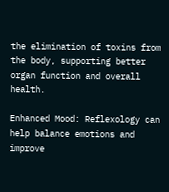the elimination of toxins from the body, supporting better organ function and overall health.

Enhanced Mood: Reflexology can help balance emotions and improve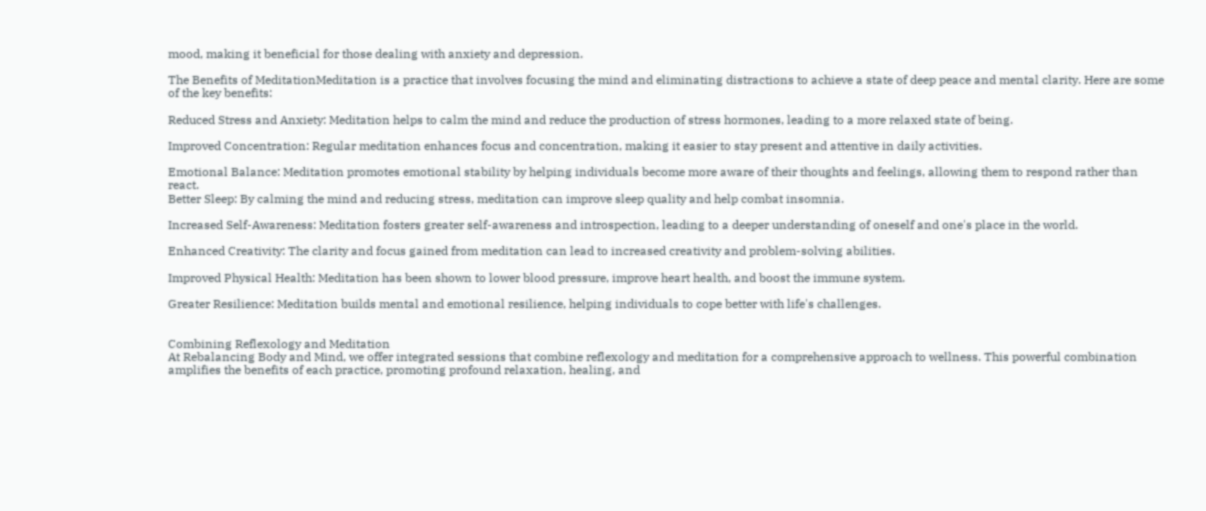mood, making it beneficial for those dealing with anxiety and depression.

The Benefits of MeditationMeditation is a practice that involves focusing the mind and eliminating distractions to achieve a state of deep peace and mental clarity. Here are some of the key benefits:

Reduced Stress and Anxiety: Meditation helps to calm the mind and reduce the production of stress hormones, leading to a more relaxed state of being.

Improved Concentration: Regular meditation enhances focus and concentration, making it easier to stay present and attentive in daily activities.

Emotional Balance: Meditation promotes emotional stability by helping individuals become more aware of their thoughts and feelings, allowing them to respond rather than react.
Better Sleep: By calming the mind and reducing stress, meditation can improve sleep quality and help combat insomnia.

Increased Self-Awareness: Meditation fosters greater self-awareness and introspection, leading to a deeper understanding of oneself and one's place in the world.

Enhanced Creativity: The clarity and focus gained from meditation can lead to increased creativity and problem-solving abilities.

Improved Physical Health: Meditation has been shown to lower blood pressure, improve heart health, and boost the immune system.

Greater Resilience: Meditation builds mental and emotional resilience, helping individuals to cope better with life's challenges.


Combining Reflexology and Meditation
At Rebalancing Body and Mind, we offer integrated sessions that combine reflexology and meditation for a comprehensive approach to wellness. This powerful combination amplifies the benefits of each practice, promoting profound relaxation, healing, and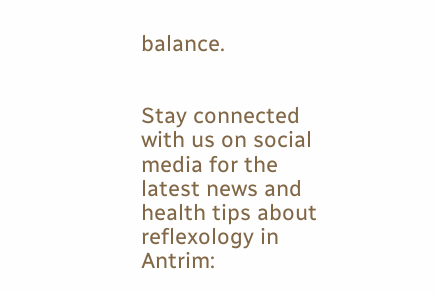balance.


Stay connected with us on social media for the latest news and health tips about reflexology in Antrim: